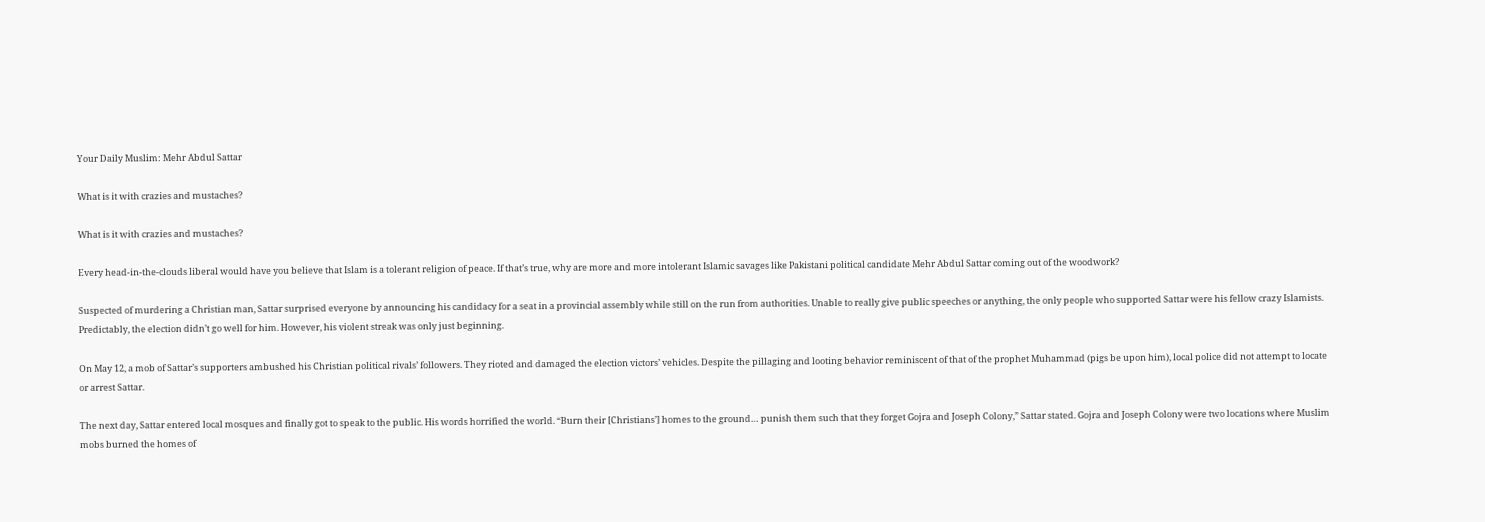Your Daily Muslim: Mehr Abdul Sattar

What is it with crazies and mustaches?

What is it with crazies and mustaches?

Every head-in-the-clouds liberal would have you believe that Islam is a tolerant religion of peace. If that’s true, why are more and more intolerant Islamic savages like Pakistani political candidate Mehr Abdul Sattar coming out of the woodwork?

Suspected of murdering a Christian man, Sattar surprised everyone by announcing his candidacy for a seat in a provincial assembly while still on the run from authorities. Unable to really give public speeches or anything, the only people who supported Sattar were his fellow crazy Islamists. Predictably, the election didn’t go well for him. However, his violent streak was only just beginning.

On May 12, a mob of Sattar’s supporters ambushed his Christian political rivals’ followers. They rioted and damaged the election victors’ vehicles. Despite the pillaging and looting behavior reminiscent of that of the prophet Muhammad (pigs be upon him), local police did not attempt to locate or arrest Sattar.

The next day, Sattar entered local mosques and finally got to speak to the public. His words horrified the world. “Burn their [Christians’] homes to the ground… punish them such that they forget Gojra and Joseph Colony,” Sattar stated. Gojra and Joseph Colony were two locations where Muslim mobs burned the homes of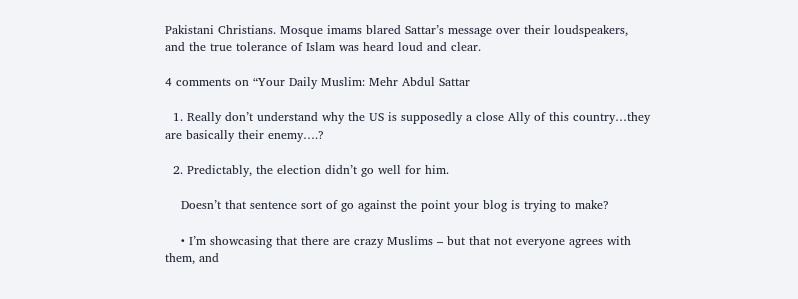Pakistani Christians. Mosque imams blared Sattar’s message over their loudspeakers, and the true tolerance of Islam was heard loud and clear.

4 comments on “Your Daily Muslim: Mehr Abdul Sattar

  1. Really don’t understand why the US is supposedly a close Ally of this country…they are basically their enemy….?

  2. Predictably, the election didn’t go well for him.

    Doesn’t that sentence sort of go against the point your blog is trying to make?

    • I’m showcasing that there are crazy Muslims – but that not everyone agrees with them, and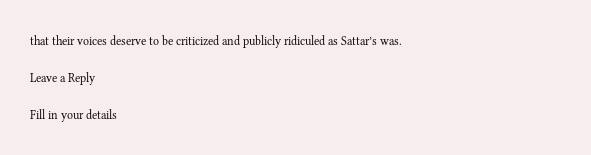that their voices deserve to be criticized and publicly ridiculed as Sattar’s was.

Leave a Reply

Fill in your details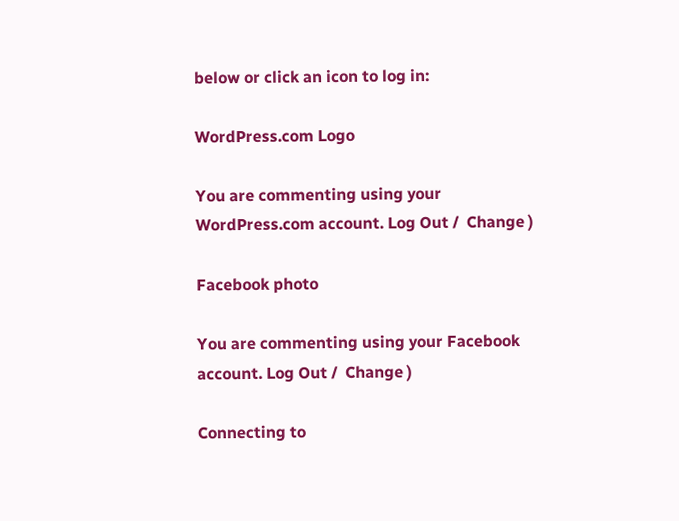below or click an icon to log in:

WordPress.com Logo

You are commenting using your WordPress.com account. Log Out /  Change )

Facebook photo

You are commenting using your Facebook account. Log Out /  Change )

Connecting to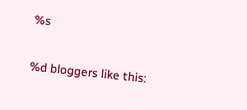%s

%d bloggers like this: